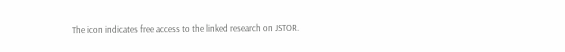The icon indicates free access to the linked research on JSTOR.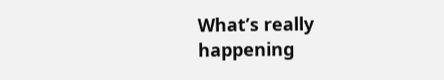What’s really happening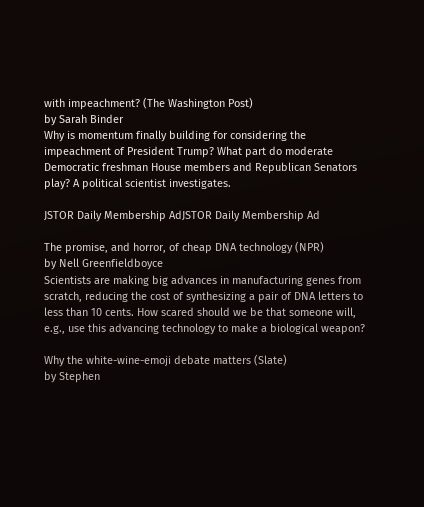with impeachment? (The Washington Post)
by Sarah Binder
Why is momentum finally building for considering the impeachment of President Trump? What part do moderate Democratic freshman House members and Republican Senators play? A political scientist investigates.

JSTOR Daily Membership AdJSTOR Daily Membership Ad

The promise, and horror, of cheap DNA technology (NPR)
by Nell Greenfieldboyce
Scientists are making big advances in manufacturing genes from scratch, reducing the cost of synthesizing a pair of DNA letters to less than 10 cents. How scared should we be that someone will, e.g., use this advancing technology to make a biological weapon?

Why the white-wine-emoji debate matters (Slate)
by Stephen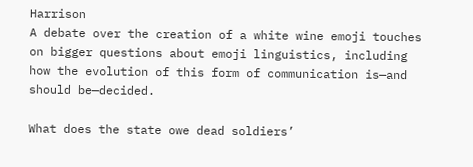Harrison
A debate over the creation of a white wine emoji touches on bigger questions about emoji linguistics, including how the evolution of this form of communication is—and should be—decided.

What does the state owe dead soldiers’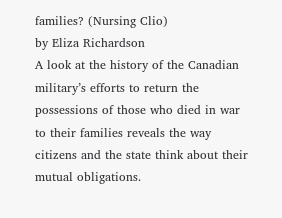families? (Nursing Clio)
by Eliza Richardson
A look at the history of the Canadian military’s efforts to return the possessions of those who died in war to their families reveals the way citizens and the state think about their mutual obligations.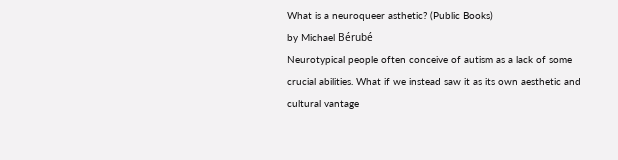What is a neuroqueer asthetic? (Public Books)
by Michael Bérubé
Neurotypical people often conceive of autism as a lack of some crucial abilities. What if we instead saw it as its own aesthetic and cultural vantage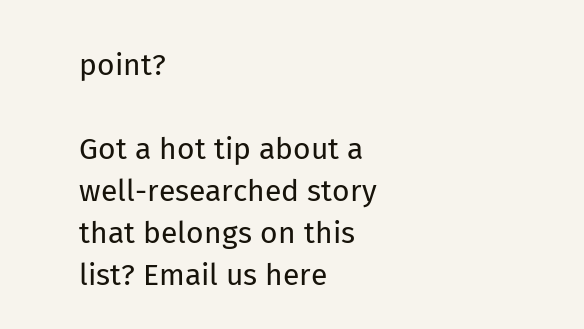point?

Got a hot tip about a well-researched story that belongs on this list? Email us here